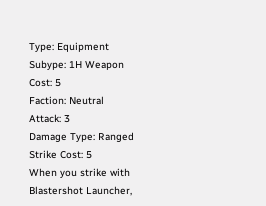Type: Equipment
Subype: 1H Weapon
Cost: 5
Faction: Neutral
Attack: 3
Damage Type: Ranged
Strike Cost: 5
When you strike with Blastershot Launcher,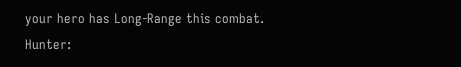your hero has Long-Range this combat.
Hunter: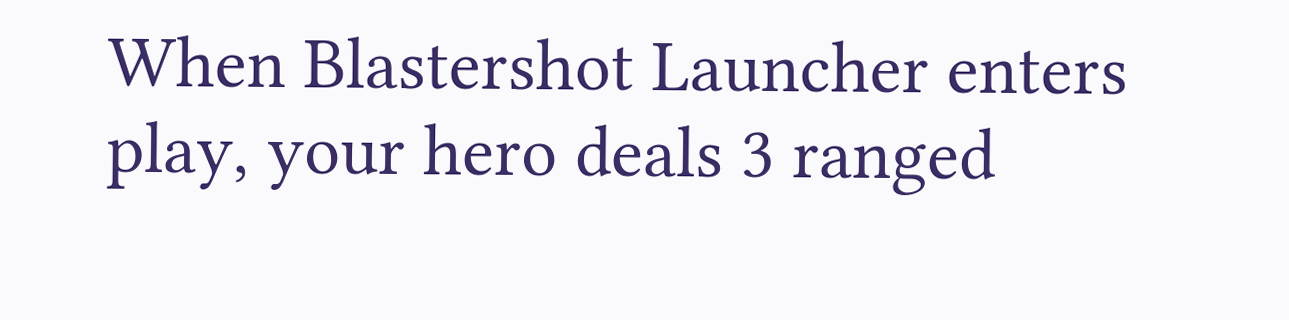When Blastershot Launcher enters play, your hero deals 3 ranged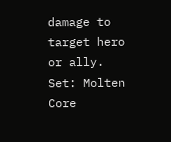damage to target hero or ally.
Set: Molten Core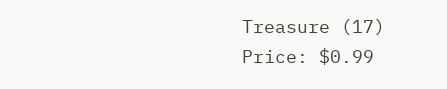Treasure (17)
Price: $0.99